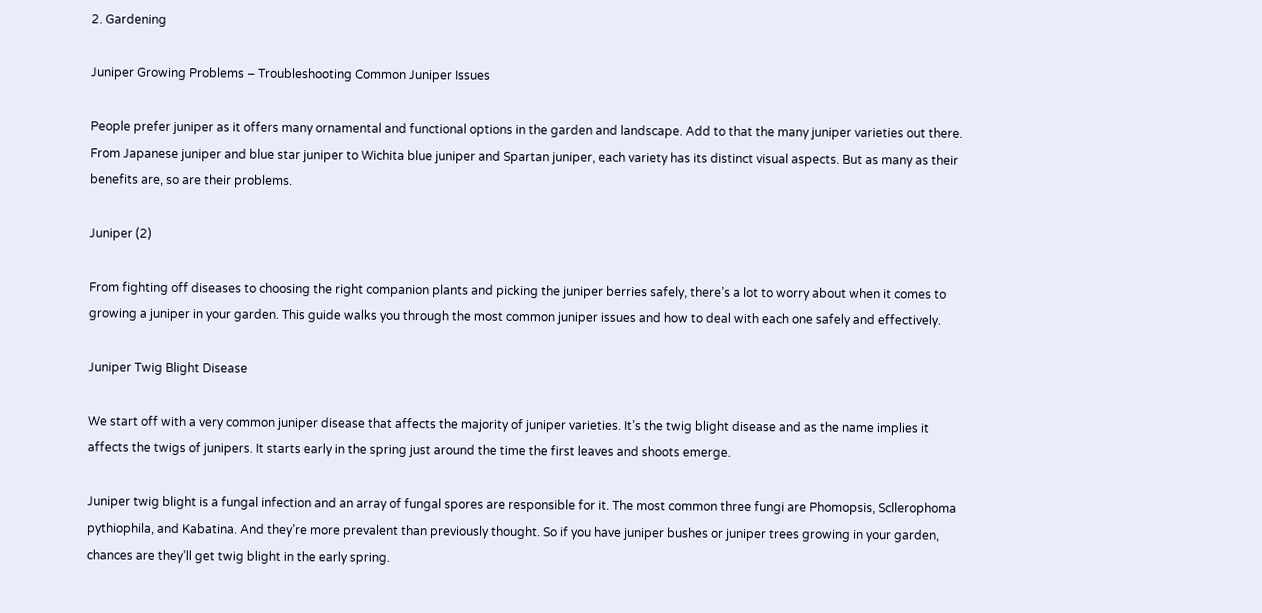2. Gardening

Juniper Growing Problems – Troubleshooting Common Juniper Issues

People prefer juniper as it offers many ornamental and functional options in the garden and landscape. Add to that the many juniper varieties out there. From Japanese juniper and blue star juniper to Wichita blue juniper and Spartan juniper, each variety has its distinct visual aspects. But as many as their benefits are, so are their problems.

Juniper (2)

From fighting off diseases to choosing the right companion plants and picking the juniper berries safely, there’s a lot to worry about when it comes to growing a juniper in your garden. This guide walks you through the most common juniper issues and how to deal with each one safely and effectively.

Juniper Twig Blight Disease

We start off with a very common juniper disease that affects the majority of juniper varieties. It’s the twig blight disease and as the name implies it affects the twigs of junipers. It starts early in the spring just around the time the first leaves and shoots emerge.

Juniper twig blight is a fungal infection and an array of fungal spores are responsible for it. The most common three fungi are Phomopsis, Scllerophoma pythiophila, and Kabatina. And they’re more prevalent than previously thought. So if you have juniper bushes or juniper trees growing in your garden, chances are they’ll get twig blight in the early spring.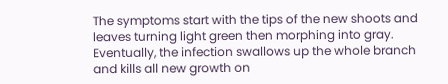The symptoms start with the tips of the new shoots and leaves turning light green then morphing into gray. Eventually, the infection swallows up the whole branch and kills all new growth on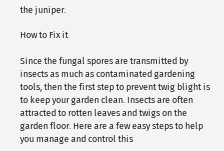the juniper.

How to Fix it

Since the fungal spores are transmitted by insects as much as contaminated gardening tools, then the first step to prevent twig blight is to keep your garden clean. Insects are often attracted to rotten leaves and twigs on the garden floor. Here are a few easy steps to help you manage and control this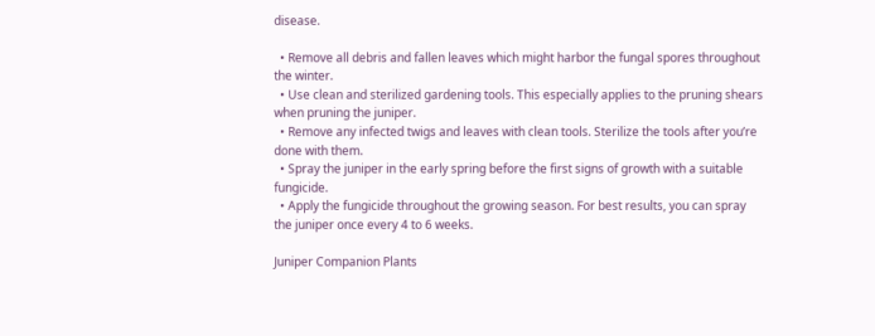disease.

  • Remove all debris and fallen leaves which might harbor the fungal spores throughout the winter.
  • Use clean and sterilized gardening tools. This especially applies to the pruning shears when pruning the juniper.
  • Remove any infected twigs and leaves with clean tools. Sterilize the tools after you’re done with them.
  • Spray the juniper in the early spring before the first signs of growth with a suitable fungicide.
  • Apply the fungicide throughout the growing season. For best results, you can spray the juniper once every 4 to 6 weeks.

Juniper Companion Plants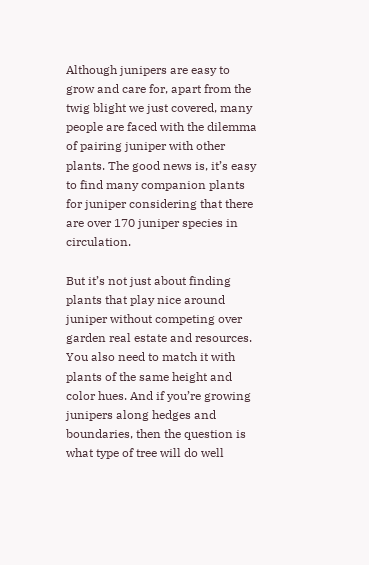Although junipers are easy to grow and care for, apart from the twig blight we just covered, many people are faced with the dilemma of pairing juniper with other plants. The good news is, it’s easy to find many companion plants for juniper considering that there are over 170 juniper species in circulation.

But it’s not just about finding plants that play nice around juniper without competing over garden real estate and resources. You also need to match it with plants of the same height and color hues. And if you’re growing junipers along hedges and boundaries, then the question is what type of tree will do well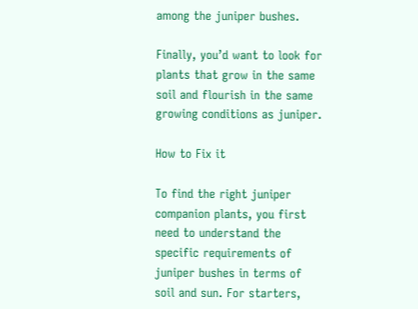among the juniper bushes.

Finally, you’d want to look for plants that grow in the same soil and flourish in the same growing conditions as juniper.

How to Fix it

To find the right juniper companion plants, you first need to understand the specific requirements of juniper bushes in terms of soil and sun. For starters,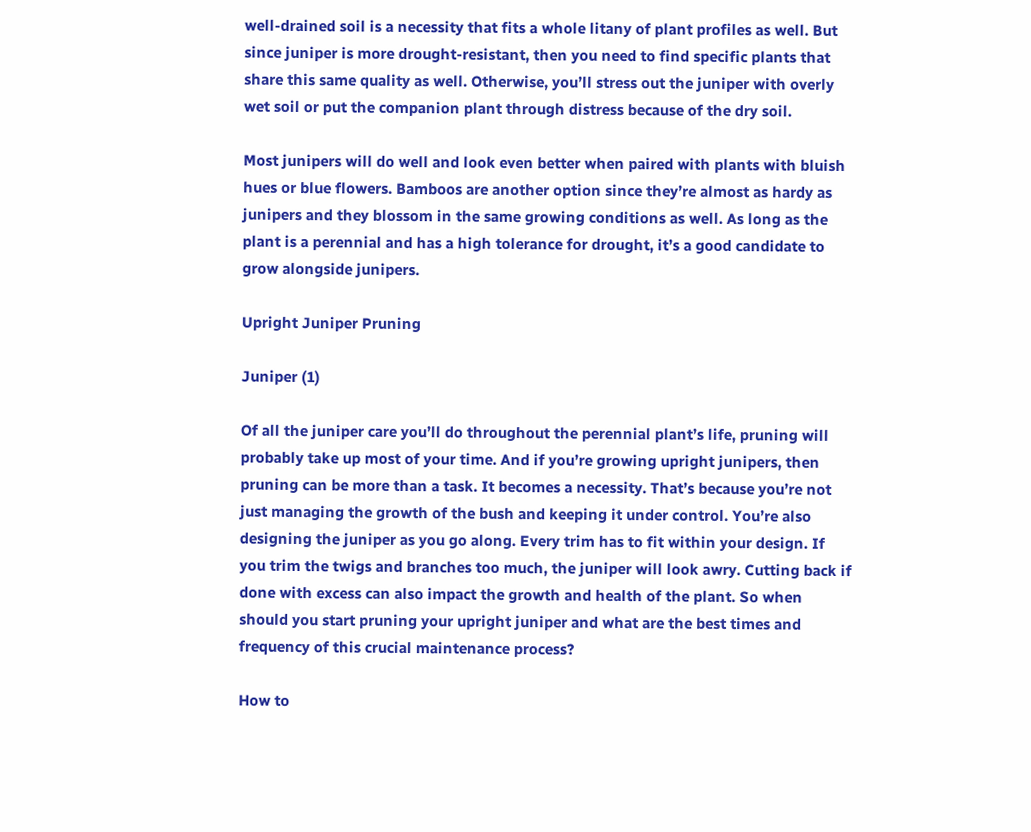well-drained soil is a necessity that fits a whole litany of plant profiles as well. But since juniper is more drought-resistant, then you need to find specific plants that share this same quality as well. Otherwise, you’ll stress out the juniper with overly wet soil or put the companion plant through distress because of the dry soil.

Most junipers will do well and look even better when paired with plants with bluish hues or blue flowers. Bamboos are another option since they’re almost as hardy as junipers and they blossom in the same growing conditions as well. As long as the plant is a perennial and has a high tolerance for drought, it’s a good candidate to grow alongside junipers.

Upright Juniper Pruning

Juniper (1)

Of all the juniper care you’ll do throughout the perennial plant’s life, pruning will probably take up most of your time. And if you’re growing upright junipers, then pruning can be more than a task. It becomes a necessity. That’s because you’re not just managing the growth of the bush and keeping it under control. You’re also designing the juniper as you go along. Every trim has to fit within your design. If you trim the twigs and branches too much, the juniper will look awry. Cutting back if done with excess can also impact the growth and health of the plant. So when should you start pruning your upright juniper and what are the best times and frequency of this crucial maintenance process?

How to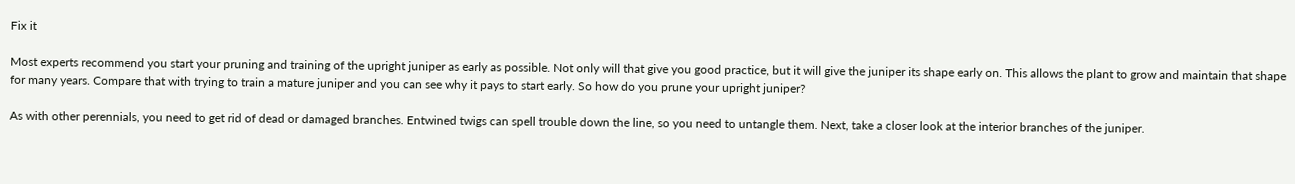Fix it

Most experts recommend you start your pruning and training of the upright juniper as early as possible. Not only will that give you good practice, but it will give the juniper its shape early on. This allows the plant to grow and maintain that shape for many years. Compare that with trying to train a mature juniper and you can see why it pays to start early. So how do you prune your upright juniper?

As with other perennials, you need to get rid of dead or damaged branches. Entwined twigs can spell trouble down the line, so you need to untangle them. Next, take a closer look at the interior branches of the juniper.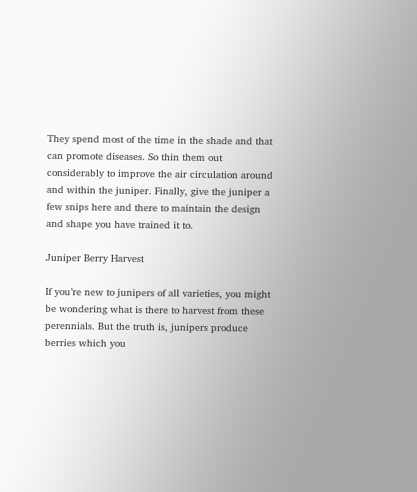They spend most of the time in the shade and that can promote diseases. So thin them out considerably to improve the air circulation around and within the juniper. Finally, give the juniper a few snips here and there to maintain the design and shape you have trained it to.

Juniper Berry Harvest

If you’re new to junipers of all varieties, you might be wondering what is there to harvest from these perennials. But the truth is, junipers produce berries which you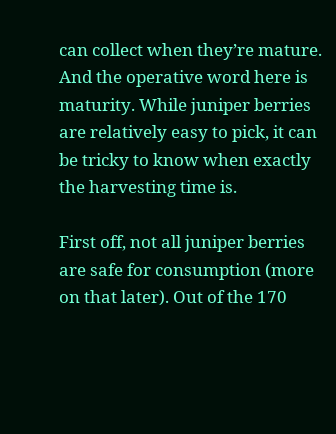can collect when they’re mature. And the operative word here is maturity. While juniper berries are relatively easy to pick, it can be tricky to know when exactly the harvesting time is.

First off, not all juniper berries are safe for consumption (more on that later). Out of the 170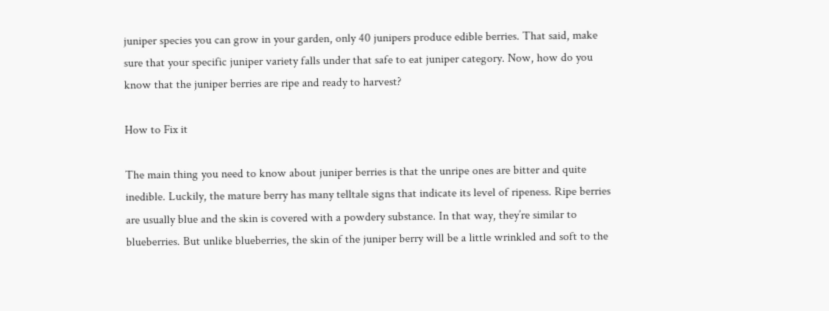juniper species you can grow in your garden, only 40 junipers produce edible berries. That said, make sure that your specific juniper variety falls under that safe to eat juniper category. Now, how do you know that the juniper berries are ripe and ready to harvest?

How to Fix it

The main thing you need to know about juniper berries is that the unripe ones are bitter and quite inedible. Luckily, the mature berry has many telltale signs that indicate its level of ripeness. Ripe berries are usually blue and the skin is covered with a powdery substance. In that way, they’re similar to blueberries. But unlike blueberries, the skin of the juniper berry will be a little wrinkled and soft to the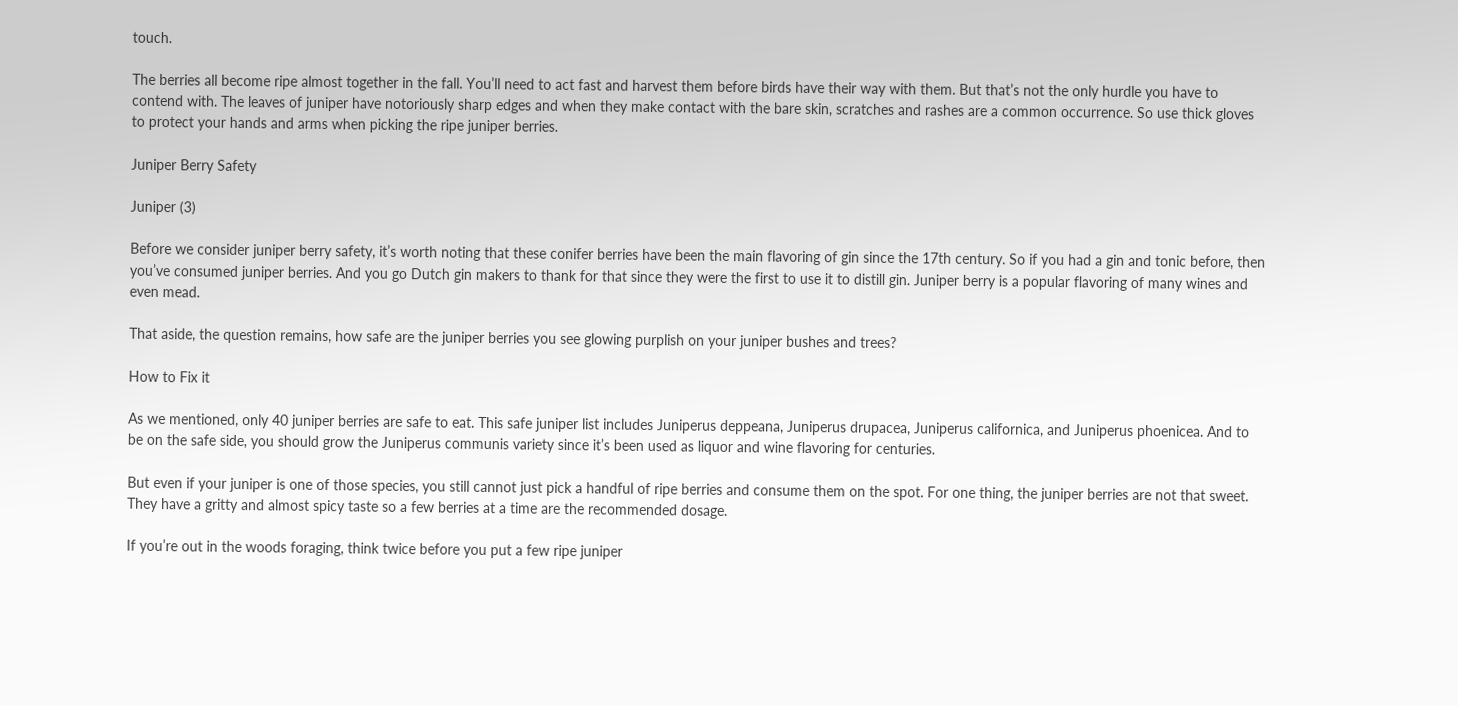touch.

The berries all become ripe almost together in the fall. You’ll need to act fast and harvest them before birds have their way with them. But that’s not the only hurdle you have to contend with. The leaves of juniper have notoriously sharp edges and when they make contact with the bare skin, scratches and rashes are a common occurrence. So use thick gloves to protect your hands and arms when picking the ripe juniper berries.

Juniper Berry Safety

Juniper (3)

Before we consider juniper berry safety, it’s worth noting that these conifer berries have been the main flavoring of gin since the 17th century. So if you had a gin and tonic before, then you’ve consumed juniper berries. And you go Dutch gin makers to thank for that since they were the first to use it to distill gin. Juniper berry is a popular flavoring of many wines and even mead.

That aside, the question remains, how safe are the juniper berries you see glowing purplish on your juniper bushes and trees?

How to Fix it

As we mentioned, only 40 juniper berries are safe to eat. This safe juniper list includes Juniperus deppeana, Juniperus drupacea, Juniperus californica, and Juniperus phoenicea. And to be on the safe side, you should grow the Juniperus communis variety since it’s been used as liquor and wine flavoring for centuries.

But even if your juniper is one of those species, you still cannot just pick a handful of ripe berries and consume them on the spot. For one thing, the juniper berries are not that sweet. They have a gritty and almost spicy taste so a few berries at a time are the recommended dosage.

If you’re out in the woods foraging, think twice before you put a few ripe juniper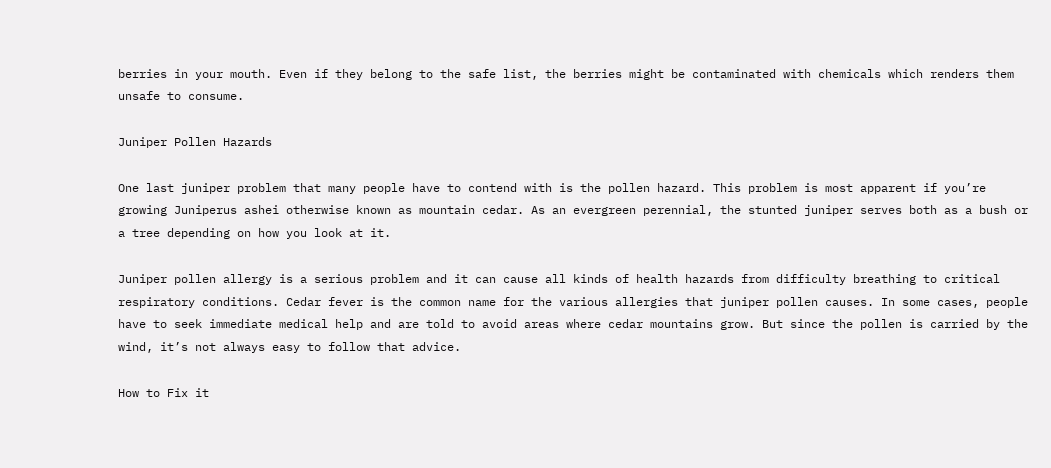berries in your mouth. Even if they belong to the safe list, the berries might be contaminated with chemicals which renders them unsafe to consume.

Juniper Pollen Hazards

One last juniper problem that many people have to contend with is the pollen hazard. This problem is most apparent if you’re growing Juniperus ashei otherwise known as mountain cedar. As an evergreen perennial, the stunted juniper serves both as a bush or a tree depending on how you look at it.

Juniper pollen allergy is a serious problem and it can cause all kinds of health hazards from difficulty breathing to critical respiratory conditions. Cedar fever is the common name for the various allergies that juniper pollen causes. In some cases, people have to seek immediate medical help and are told to avoid areas where cedar mountains grow. But since the pollen is carried by the wind, it’s not always easy to follow that advice.

How to Fix it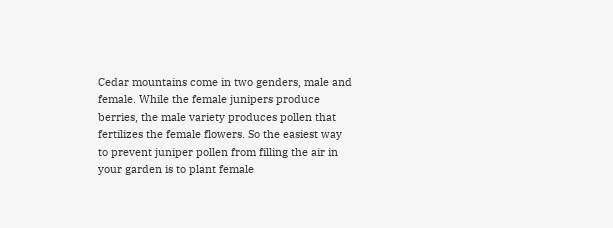Cedar mountains come in two genders, male and female. While the female junipers produce berries, the male variety produces pollen that fertilizes the female flowers. So the easiest way to prevent juniper pollen from filling the air in your garden is to plant female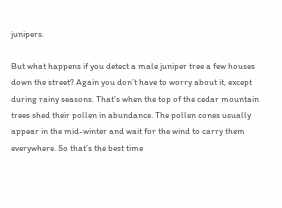junipers.

But what happens if you detect a male juniper tree a few houses down the street? Again you don’t have to worry about it, except during rainy seasons. That’s when the top of the cedar mountain trees shed their pollen in abundance. The pollen cones usually appear in the mid-winter and wait for the wind to carry them everywhere. So that’s the best time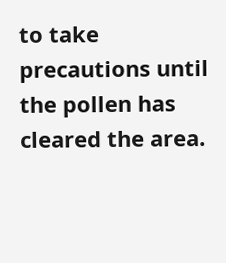to take precautions until the pollen has cleared the area.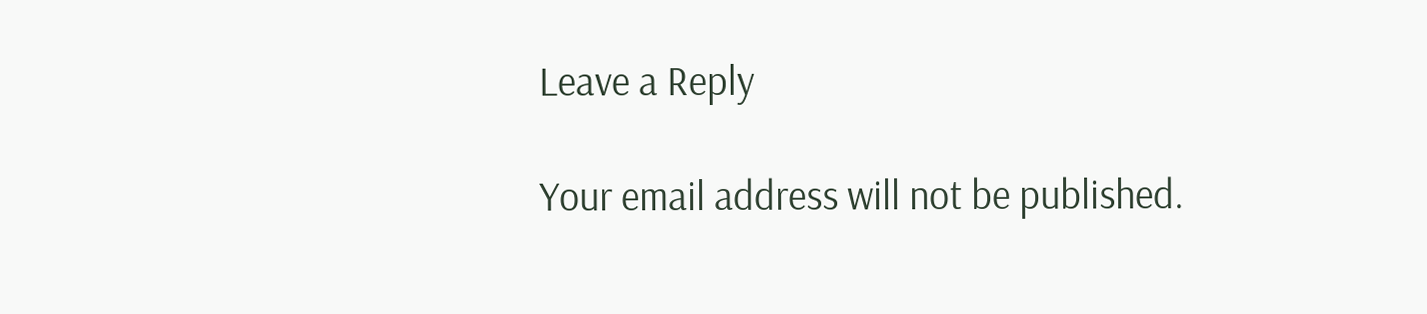Leave a Reply

Your email address will not be published.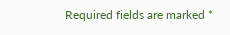Required fields are marked *